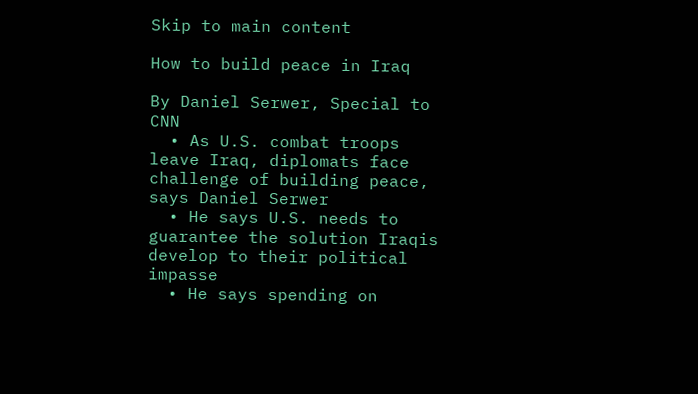Skip to main content

How to build peace in Iraq

By Daniel Serwer, Special to CNN
  • As U.S. combat troops leave Iraq, diplomats face challenge of building peace, says Daniel Serwer
  • He says U.S. needs to guarantee the solution Iraqis develop to their political impasse
  • He says spending on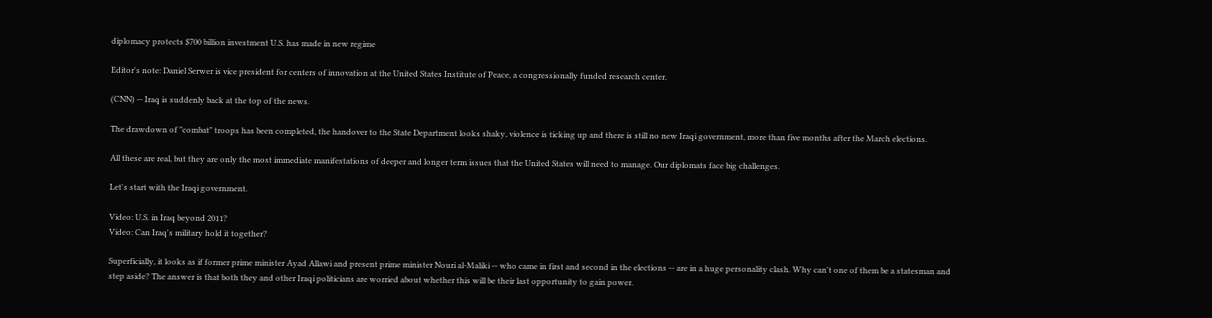diplomacy protects $700 billion investment U.S. has made in new regime

Editor's note: Daniel Serwer is vice president for centers of innovation at the United States Institute of Peace, a congressionally funded research center.

(CNN) -- Iraq is suddenly back at the top of the news.

The drawdown of "combat" troops has been completed, the handover to the State Department looks shaky, violence is ticking up and there is still no new Iraqi government, more than five months after the March elections.

All these are real, but they are only the most immediate manifestations of deeper and longer term issues that the United States will need to manage. Our diplomats face big challenges.

Let's start with the Iraqi government.

Video: U.S. in Iraq beyond 2011?
Video: Can Iraq's military hold it together?

Superficially, it looks as if former prime minister Ayad Allawi and present prime minister Nouri al-Maliki -- who came in first and second in the elections -- are in a huge personality clash. Why can't one of them be a statesman and step aside? The answer is that both they and other Iraqi politicians are worried about whether this will be their last opportunity to gain power.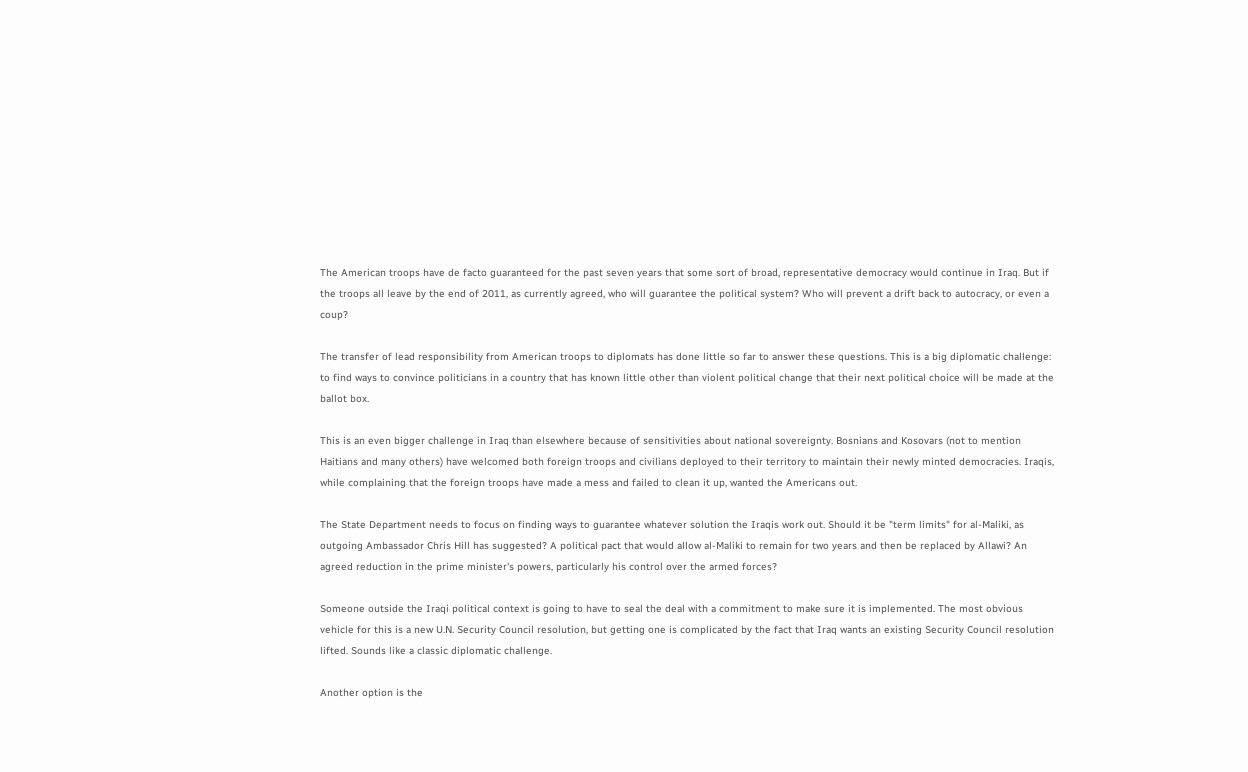The American troops have de facto guaranteed for the past seven years that some sort of broad, representative democracy would continue in Iraq. But if the troops all leave by the end of 2011, as currently agreed, who will guarantee the political system? Who will prevent a drift back to autocracy, or even a coup?

The transfer of lead responsibility from American troops to diplomats has done little so far to answer these questions. This is a big diplomatic challenge: to find ways to convince politicians in a country that has known little other than violent political change that their next political choice will be made at the ballot box.

This is an even bigger challenge in Iraq than elsewhere because of sensitivities about national sovereignty. Bosnians and Kosovars (not to mention Haitians and many others) have welcomed both foreign troops and civilians deployed to their territory to maintain their newly minted democracies. Iraqis, while complaining that the foreign troops have made a mess and failed to clean it up, wanted the Americans out.

The State Department needs to focus on finding ways to guarantee whatever solution the Iraqis work out. Should it be "term limits" for al-Maliki, as outgoing Ambassador Chris Hill has suggested? A political pact that would allow al-Maliki to remain for two years and then be replaced by Allawi? An agreed reduction in the prime minister's powers, particularly his control over the armed forces?

Someone outside the Iraqi political context is going to have to seal the deal with a commitment to make sure it is implemented. The most obvious vehicle for this is a new U.N. Security Council resolution, but getting one is complicated by the fact that Iraq wants an existing Security Council resolution lifted. Sounds like a classic diplomatic challenge.

Another option is the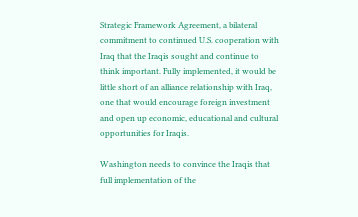Strategic Framework Agreement, a bilateral commitment to continued U.S. cooperation with Iraq that the Iraqis sought and continue to think important. Fully implemented, it would be little short of an alliance relationship with Iraq, one that would encourage foreign investment and open up economic, educational and cultural opportunities for Iraqis.

Washington needs to convince the Iraqis that full implementation of the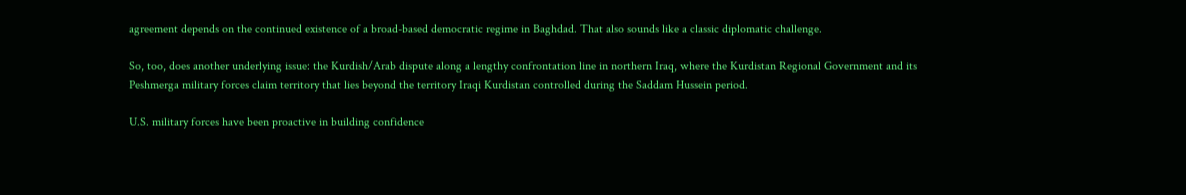agreement depends on the continued existence of a broad-based democratic regime in Baghdad. That also sounds like a classic diplomatic challenge.

So, too, does another underlying issue: the Kurdish/Arab dispute along a lengthy confrontation line in northern Iraq, where the Kurdistan Regional Government and its Peshmerga military forces claim territory that lies beyond the territory Iraqi Kurdistan controlled during the Saddam Hussein period.

U.S. military forces have been proactive in building confidence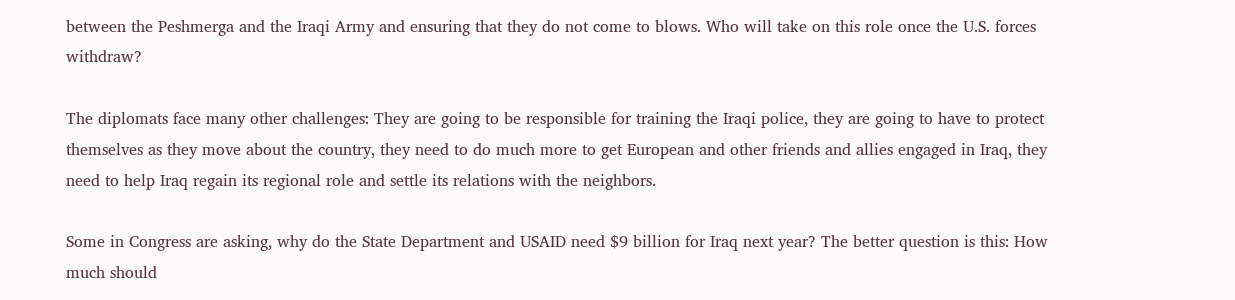between the Peshmerga and the Iraqi Army and ensuring that they do not come to blows. Who will take on this role once the U.S. forces withdraw?

The diplomats face many other challenges: They are going to be responsible for training the Iraqi police, they are going to have to protect themselves as they move about the country, they need to do much more to get European and other friends and allies engaged in Iraq, they need to help Iraq regain its regional role and settle its relations with the neighbors.

Some in Congress are asking, why do the State Department and USAID need $9 billion for Iraq next year? The better question is this: How much should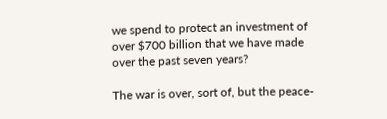we spend to protect an investment of over $700 billion that we have made over the past seven years?

The war is over, sort of, but the peace-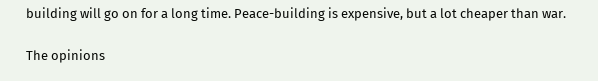building will go on for a long time. Peace-building is expensive, but a lot cheaper than war.

The opinions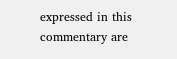expressed in this commentary are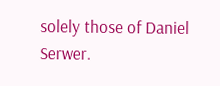solely those of Daniel Serwer.